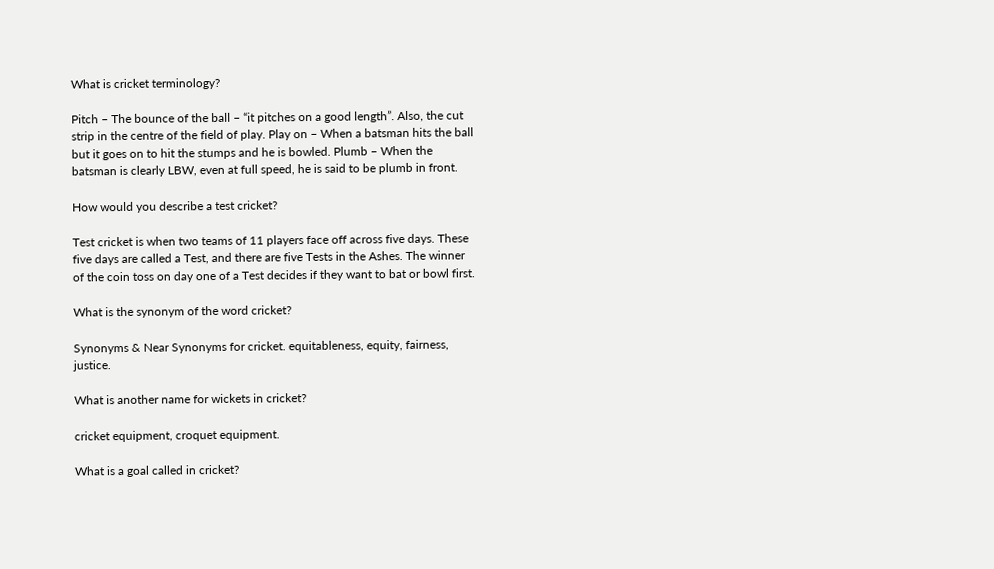What is cricket terminology?

Pitch – The bounce of the ball – “it pitches on a good length”. Also, the cut strip in the centre of the field of play. Play on – When a batsman hits the ball but it goes on to hit the stumps and he is bowled. Plumb – When the batsman is clearly LBW, even at full speed, he is said to be plumb in front.

How would you describe a test cricket?

Test cricket is when two teams of 11 players face off across five days. These five days are called a Test, and there are five Tests in the Ashes. The winner of the coin toss on day one of a Test decides if they want to bat or bowl first.

What is the synonym of the word cricket?

Synonyms & Near Synonyms for cricket. equitableness, equity, fairness, justice.

What is another name for wickets in cricket?

cricket equipment, croquet equipment.

What is a goal called in cricket?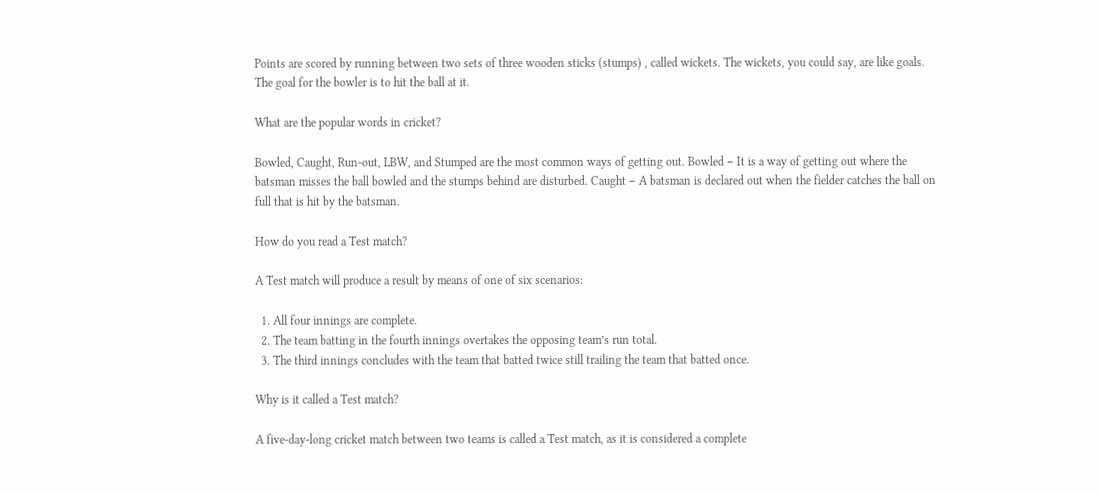Points are scored by running between two sets of three wooden sticks (stumps) , called wickets. The wickets, you could say, are like goals. The goal for the bowler is to hit the ball at it.

What are the popular words in cricket?

Bowled, Caught, Run-out, LBW, and Stumped are the most common ways of getting out. Bowled − It is a way of getting out where the batsman misses the ball bowled and the stumps behind are disturbed. Caught − A batsman is declared out when the fielder catches the ball on full that is hit by the batsman.

How do you read a Test match?

A Test match will produce a result by means of one of six scenarios:

  1. All four innings are complete.
  2. The team batting in the fourth innings overtakes the opposing team’s run total.
  3. The third innings concludes with the team that batted twice still trailing the team that batted once.

Why is it called a Test match?

A five-day-long cricket match between two teams is called a Test match, as it is considered a complete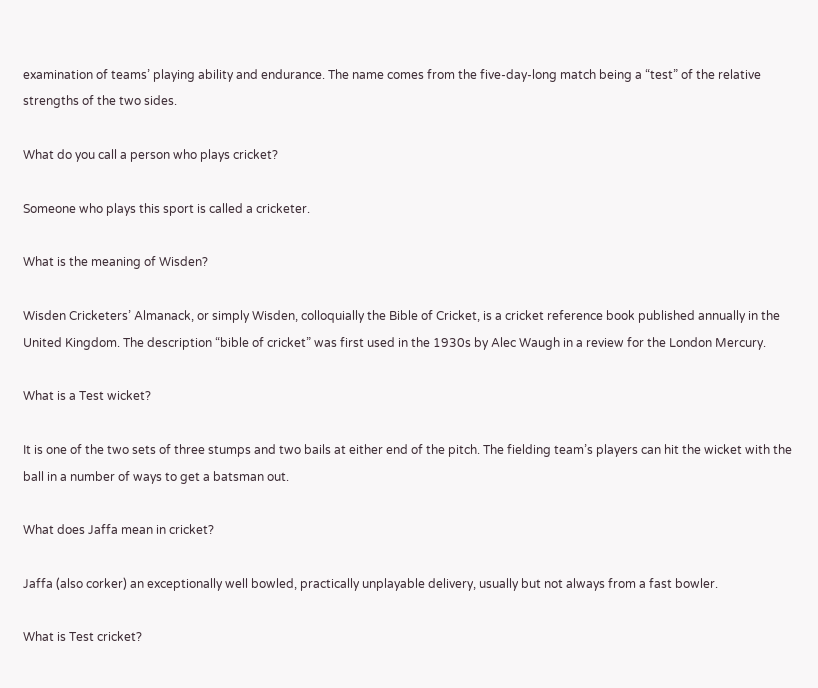examination of teams’ playing ability and endurance. The name comes from the five-day-long match being a “test” of the relative strengths of the two sides.

What do you call a person who plays cricket?

Someone who plays this sport is called a cricketer.

What is the meaning of Wisden?

Wisden Cricketers’ Almanack, or simply Wisden, colloquially the Bible of Cricket, is a cricket reference book published annually in the United Kingdom. The description “bible of cricket” was first used in the 1930s by Alec Waugh in a review for the London Mercury.

What is a Test wicket?

It is one of the two sets of three stumps and two bails at either end of the pitch. The fielding team’s players can hit the wicket with the ball in a number of ways to get a batsman out.

What does Jaffa mean in cricket?

Jaffa (also corker) an exceptionally well bowled, practically unplayable delivery, usually but not always from a fast bowler.

What is Test cricket?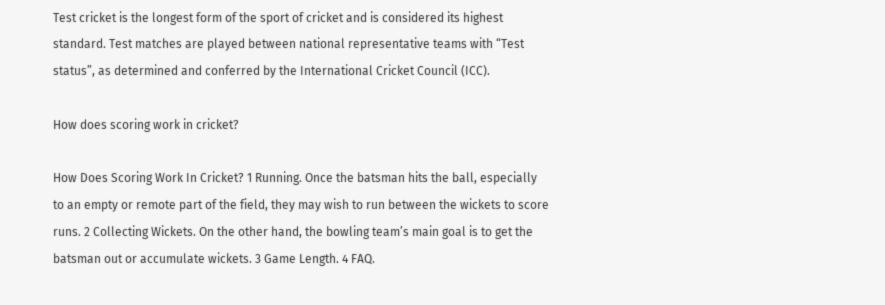Test cricket is the longest form of the sport of cricket and is considered its highest standard. Test matches are played between national representative teams with “Test status”, as determined and conferred by the International Cricket Council (ICC).

How does scoring work in cricket?

How Does Scoring Work In Cricket? 1 Running. Once the batsman hits the ball, especially to an empty or remote part of the field, they may wish to run between the wickets to score runs. 2 Collecting Wickets. On the other hand, the bowling team’s main goal is to get the batsman out or accumulate wickets. 3 Game Length. 4 FAQ.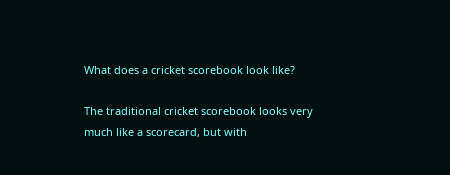What does a cricket scorebook look like?

The traditional cricket scorebook looks very much like a scorecard, but with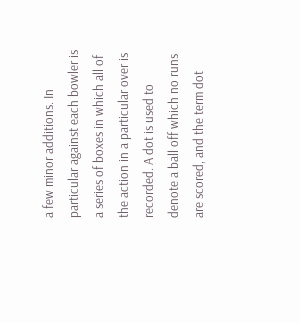a few minor additions. In particular against each bowler is a series of boxes in which all of the action in a particular over is recorded. A dot is used to denote a ball off which no runs are scored, and the term dot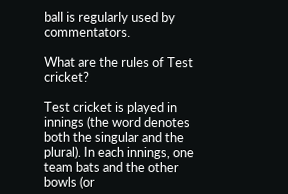ball is regularly used by commentators.

What are the rules of Test cricket?

Test cricket is played in innings (the word denotes both the singular and the plural). In each innings, one team bats and the other bowls (or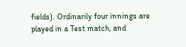fields). Ordinarily four innings are played in a Test match, and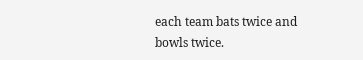each team bats twice and bowls twice.